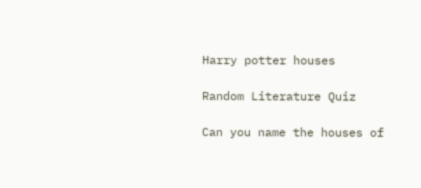Harry potter houses

Random Literature Quiz

Can you name the houses of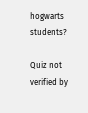hogwarts students?

Quiz not verified by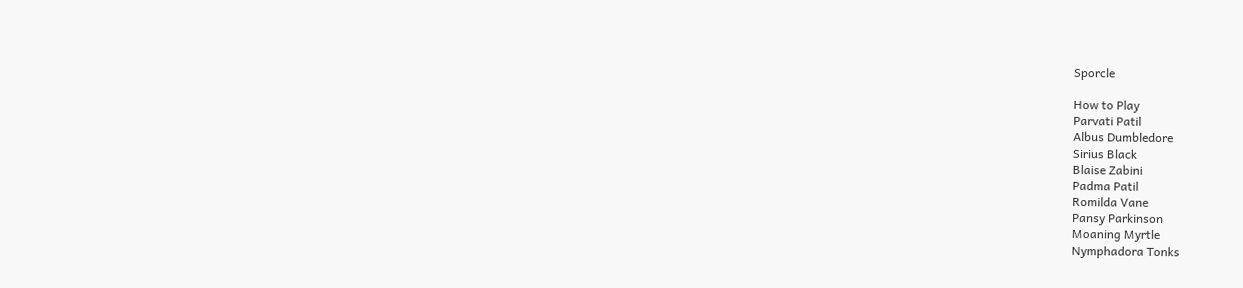Sporcle

How to Play
Parvati Patil
Albus Dumbledore
Sirius Black
Blaise Zabini
Padma Patil
Romilda Vane
Pansy Parkinson
Moaning Myrtle
Nymphadora Tonks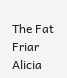The Fat Friar
Alicia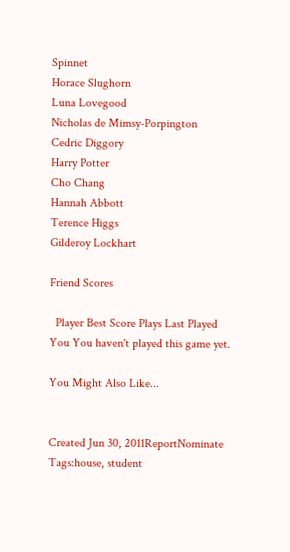Spinnet
Horace Slughorn
Luna Lovegood
Nicholas de Mimsy-Porpington
Cedric Diggory
Harry Potter
Cho Chang
Hannah Abbott
Terence Higgs
Gilderoy Lockhart

Friend Scores

  Player Best Score Plays Last Played
You You haven't played this game yet.

You Might Also Like...


Created Jun 30, 2011ReportNominate
Tags:house, student